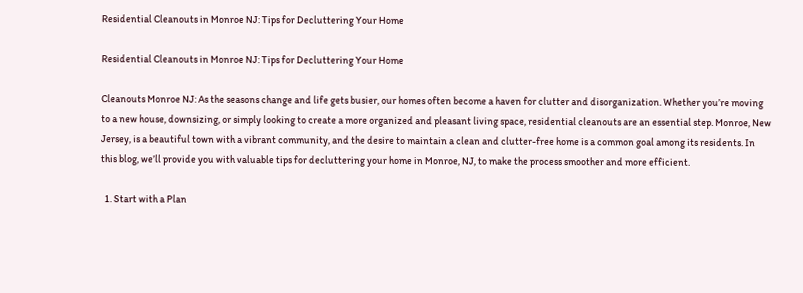Residential Cleanouts in Monroe NJ: Tips for Decluttering Your Home

Residential Cleanouts in Monroe NJ: Tips for Decluttering Your Home

Cleanouts Monroe NJ: As the seasons change and life gets busier, our homes often become a haven for clutter and disorganization. Whether you’re moving to a new house, downsizing, or simply looking to create a more organized and pleasant living space, residential cleanouts are an essential step. Monroe, New Jersey, is a beautiful town with a vibrant community, and the desire to maintain a clean and clutter-free home is a common goal among its residents. In this blog, we’ll provide you with valuable tips for decluttering your home in Monroe, NJ, to make the process smoother and more efficient.

  1. Start with a Plan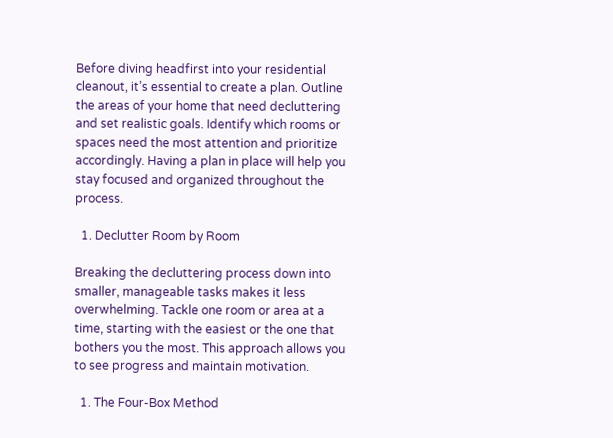Before diving headfirst into your residential cleanout, it’s essential to create a plan. Outline the areas of your home that need decluttering and set realistic goals. Identify which rooms or spaces need the most attention and prioritize accordingly. Having a plan in place will help you stay focused and organized throughout the process.

  1. Declutter Room by Room

Breaking the decluttering process down into smaller, manageable tasks makes it less overwhelming. Tackle one room or area at a time, starting with the easiest or the one that bothers you the most. This approach allows you to see progress and maintain motivation.

  1. The Four-Box Method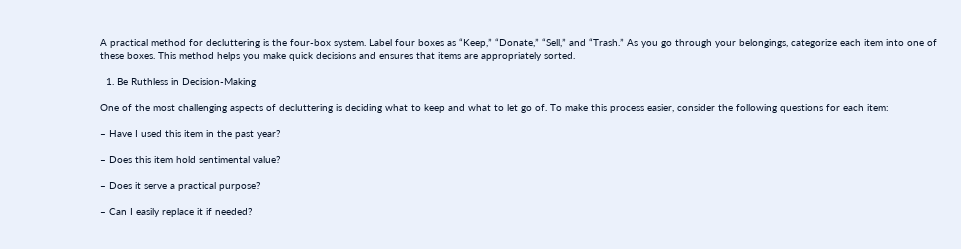A practical method for decluttering is the four-box system. Label four boxes as “Keep,” “Donate,” “Sell,” and “Trash.” As you go through your belongings, categorize each item into one of these boxes. This method helps you make quick decisions and ensures that items are appropriately sorted.

  1. Be Ruthless in Decision-Making

One of the most challenging aspects of decluttering is deciding what to keep and what to let go of. To make this process easier, consider the following questions for each item:

– Have I used this item in the past year?

– Does this item hold sentimental value?

– Does it serve a practical purpose?

– Can I easily replace it if needed?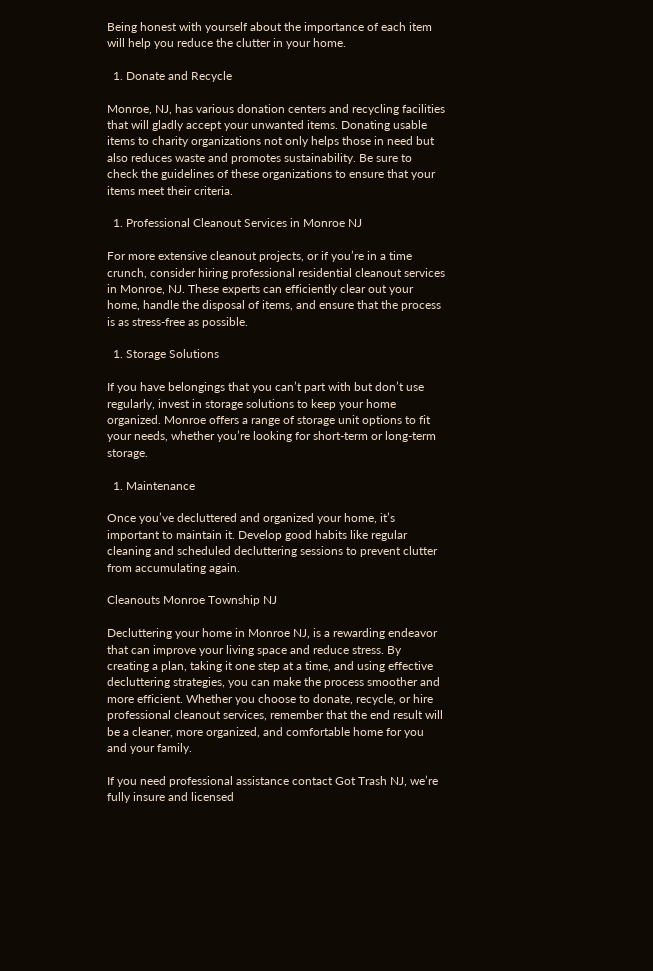Being honest with yourself about the importance of each item will help you reduce the clutter in your home.

  1. Donate and Recycle

Monroe, NJ, has various donation centers and recycling facilities that will gladly accept your unwanted items. Donating usable items to charity organizations not only helps those in need but also reduces waste and promotes sustainability. Be sure to check the guidelines of these organizations to ensure that your items meet their criteria.

  1. Professional Cleanout Services in Monroe NJ

For more extensive cleanout projects, or if you’re in a time crunch, consider hiring professional residential cleanout services in Monroe, NJ. These experts can efficiently clear out your home, handle the disposal of items, and ensure that the process is as stress-free as possible.

  1. Storage Solutions

If you have belongings that you can’t part with but don’t use regularly, invest in storage solutions to keep your home organized. Monroe offers a range of storage unit options to fit your needs, whether you’re looking for short-term or long-term storage.

  1. Maintenance

Once you’ve decluttered and organized your home, it’s important to maintain it. Develop good habits like regular cleaning and scheduled decluttering sessions to prevent clutter from accumulating again.

Cleanouts Monroe Township NJ

Decluttering your home in Monroe NJ, is a rewarding endeavor that can improve your living space and reduce stress. By creating a plan, taking it one step at a time, and using effective decluttering strategies, you can make the process smoother and more efficient. Whether you choose to donate, recycle, or hire professional cleanout services, remember that the end result will be a cleaner, more organized, and comfortable home for you and your family.

If you need professional assistance contact Got Trash NJ, we’re fully insure and licensed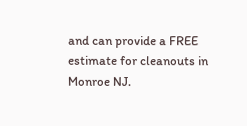and can provide a FREE estimate for cleanouts in Monroe NJ.